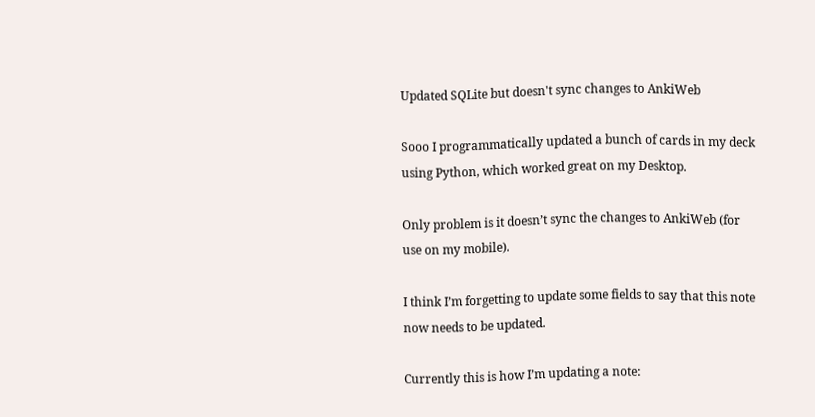Updated SQLite but doesn't sync changes to AnkiWeb

Sooo I programmatically updated a bunch of cards in my deck using Python, which worked great on my Desktop.

Only problem is it doesn’t sync the changes to AnkiWeb (for use on my mobile).

I think I’m forgetting to update some fields to say that this note now needs to be updated.

Currently this is how I’m updating a note: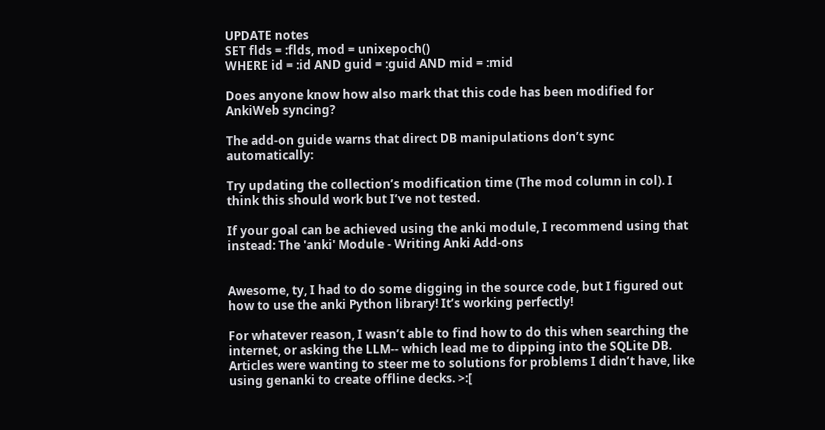UPDATE notes
SET flds = :flds, mod = unixepoch()
WHERE id = :id AND guid = :guid AND mid = :mid

Does anyone know how also mark that this code has been modified for AnkiWeb syncing?

The add-on guide warns that direct DB manipulations don’t sync automatically:

Try updating the collection’s modification time (The mod column in col). I think this should work but I’ve not tested.

If your goal can be achieved using the anki module, I recommend using that instead: The 'anki' Module - Writing Anki Add-ons


Awesome, ty, I had to do some digging in the source code, but I figured out how to use the anki Python library! It’s working perfectly!

For whatever reason, I wasn’t able to find how to do this when searching the internet, or asking the LLM-- which lead me to dipping into the SQLite DB. Articles were wanting to steer me to solutions for problems I didn’t have, like using genanki to create offline decks. >:[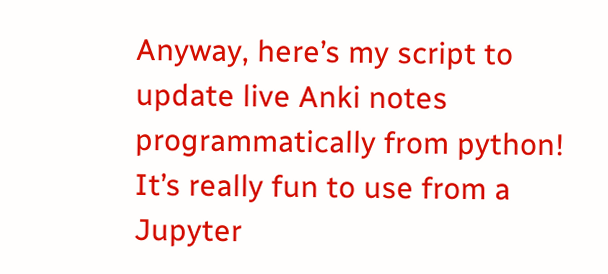Anyway, here’s my script to update live Anki notes programmatically from python! It’s really fun to use from a Jupyter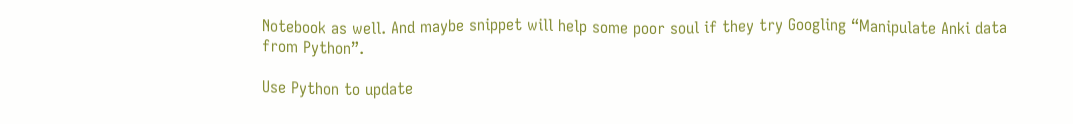Notebook as well. And maybe snippet will help some poor soul if they try Googling “Manipulate Anki data from Python”.

Use Python to update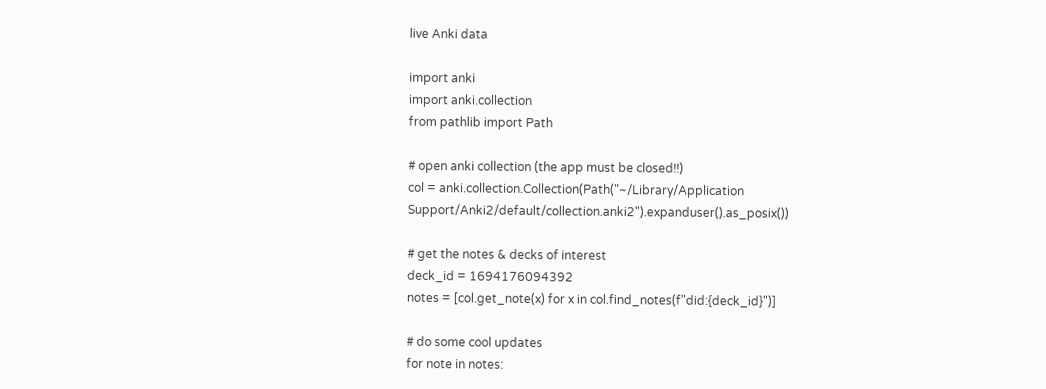live Anki data

import anki
import anki.collection
from pathlib import Path

# open anki collection (the app must be closed!!)
col = anki.collection.Collection(Path("~/Library/Application Support/Anki2/default/collection.anki2").expanduser().as_posix())

# get the notes & decks of interest
deck_id = 1694176094392
notes = [col.get_note(x) for x in col.find_notes(f"did:{deck_id}")]

# do some cool updates
for note in notes: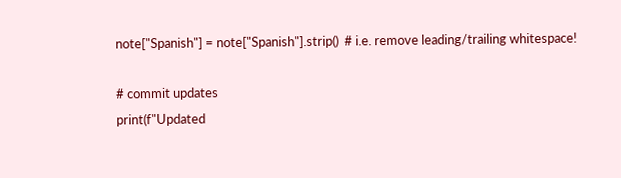note["Spanish"] = note["Spanish"].strip()  # i.e. remove leading/trailing whitespace!

# commit updates
print(f"Updated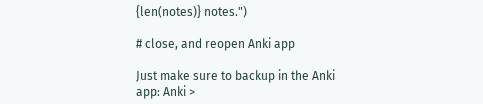{len(notes)} notes.")

# close, and reopen Anki app

Just make sure to backup in the Anki app: Anki >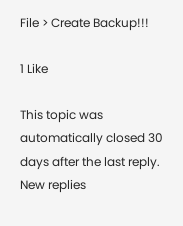File > Create Backup!!!

1 Like

This topic was automatically closed 30 days after the last reply. New replies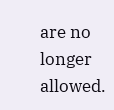are no longer allowed.